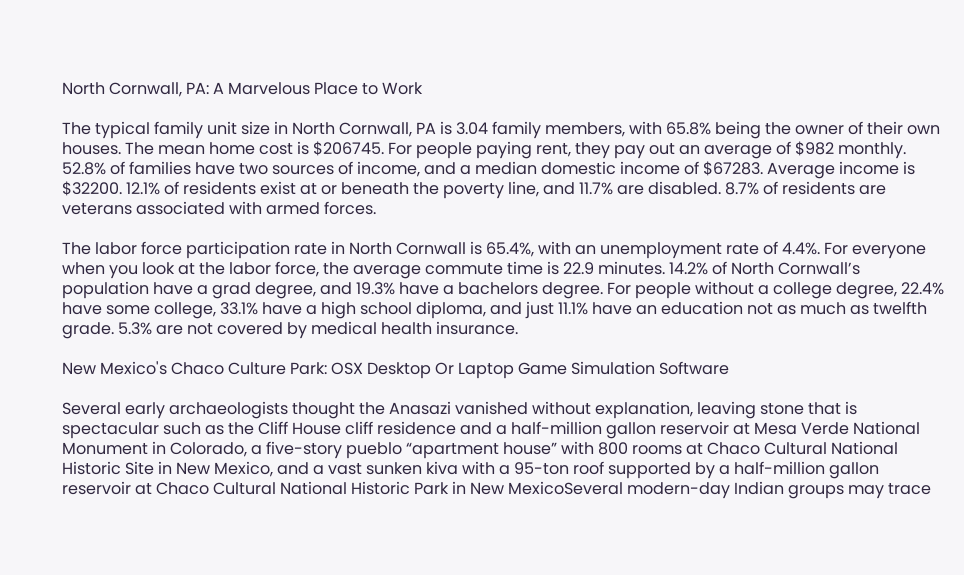North Cornwall, PA: A Marvelous Place to Work

The typical family unit size in North Cornwall, PA is 3.04 family members, with 65.8% being the owner of their own houses. The mean home cost is $206745. For people paying rent, they pay out an average of $982 monthly. 52.8% of families have two sources of income, and a median domestic income of $67283. Average income is $32200. 12.1% of residents exist at or beneath the poverty line, and 11.7% are disabled. 8.7% of residents are veterans associated with armed forces.

The labor force participation rate in North Cornwall is 65.4%, with an unemployment rate of 4.4%. For everyone when you look at the labor force, the average commute time is 22.9 minutes. 14.2% of North Cornwall’s population have a grad degree, and 19.3% have a bachelors degree. For people without a college degree, 22.4% have some college, 33.1% have a high school diploma, and just 11.1% have an education not as much as twelfth grade. 5.3% are not covered by medical health insurance.

New Mexico's Chaco Culture Park: OSX Desktop Or Laptop Game Simulation Software

Several early archaeologists thought the Anasazi vanished without explanation, leaving stone that is spectacular such as the Cliff House cliff residence and a half-million gallon reservoir at Mesa Verde National Monument in Colorado, a five-story pueblo “apartment house” with 800 rooms at Chaco Cultural National Historic Site in New Mexico, and a vast sunken kiva with a 95-ton roof supported by a half-million gallon reservoir at Chaco Cultural National Historic Park in New MexicoSeveral modern-day Indian groups may trace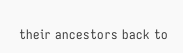their ancestors back to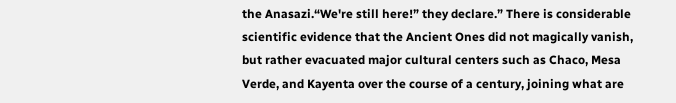the Anasazi.“We're still here!” they declare.” There is considerable scientific evidence that the Ancient Ones did not magically vanish, but rather evacuated major cultural centers such as Chaco, Mesa Verde, and Kayenta over the course of a century, joining what are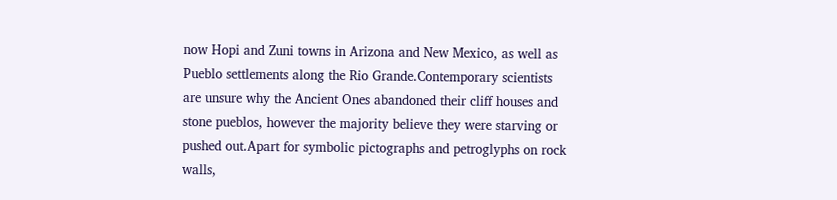now Hopi and Zuni towns in Arizona and New Mexico, as well as Pueblo settlements along the Rio Grande.Contemporary scientists are unsure why the Ancient Ones abandoned their cliff houses and stone pueblos, however the majority believe they were starving or pushed out.Apart for symbolic pictographs and petroglyphs on rock walls,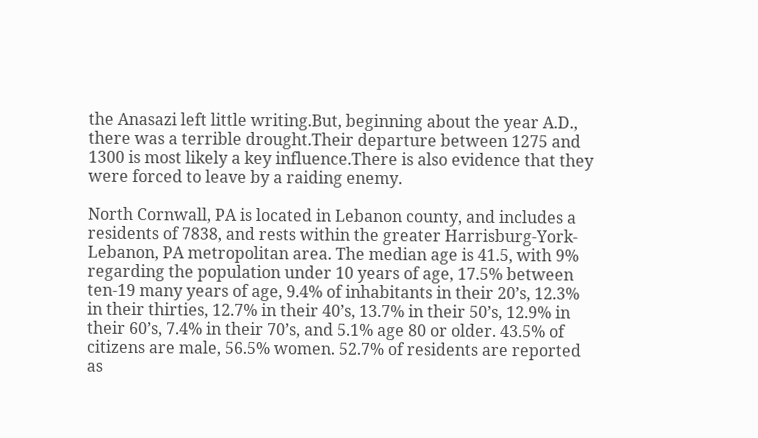the Anasazi left little writing.But, beginning about the year A.D., there was a terrible drought.Their departure between 1275 and 1300 is most likely a key influence.There is also evidence that they were forced to leave by a raiding enemy.

North Cornwall, PA is located in Lebanon county, and includes a residents of 7838, and rests within the greater Harrisburg-York-Lebanon, PA metropolitan area. The median age is 41.5, with 9% regarding the population under 10 years of age, 17.5% between ten-19 many years of age, 9.4% of inhabitants in their 20’s, 12.3% in their thirties, 12.7% in their 40’s, 13.7% in their 50’s, 12.9% in their 60’s, 7.4% in their 70’s, and 5.1% age 80 or older. 43.5% of citizens are male, 56.5% women. 52.7% of residents are reported as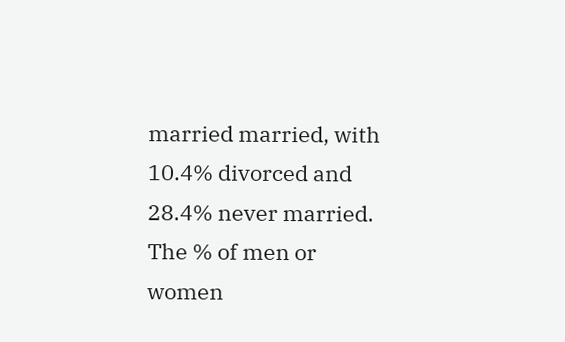married married, with 10.4% divorced and 28.4% never married. The % of men or women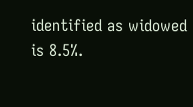identified as widowed is 8.5%.